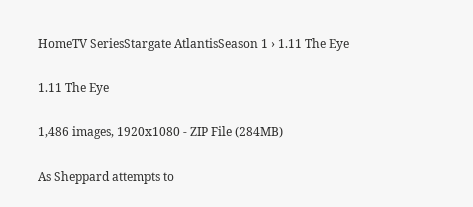HomeTV SeriesStargate AtlantisSeason 1 › 1.11 The Eye

1.11 The Eye

1,486 images, 1920x1080 - ZIP File (284MB)

As Sheppard attempts to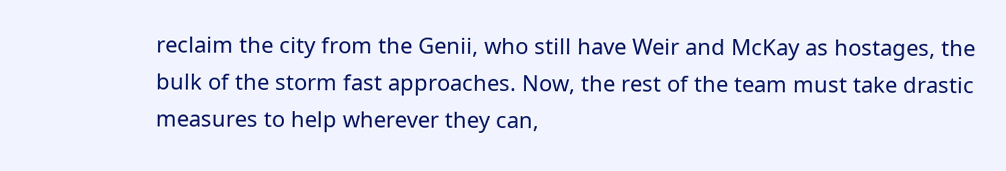reclaim the city from the Genii, who still have Weir and McKay as hostages, the bulk of the storm fast approaches. Now, the rest of the team must take drastic measures to help wherever they can,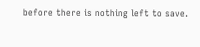before there is nothing left to save.